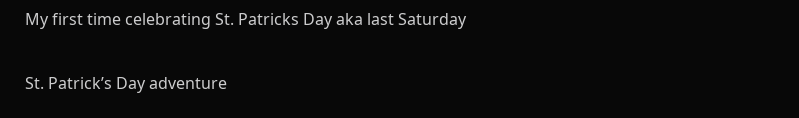My first time celebrating St. Patricks Day aka last Saturday

St. Patrick’s Day adventure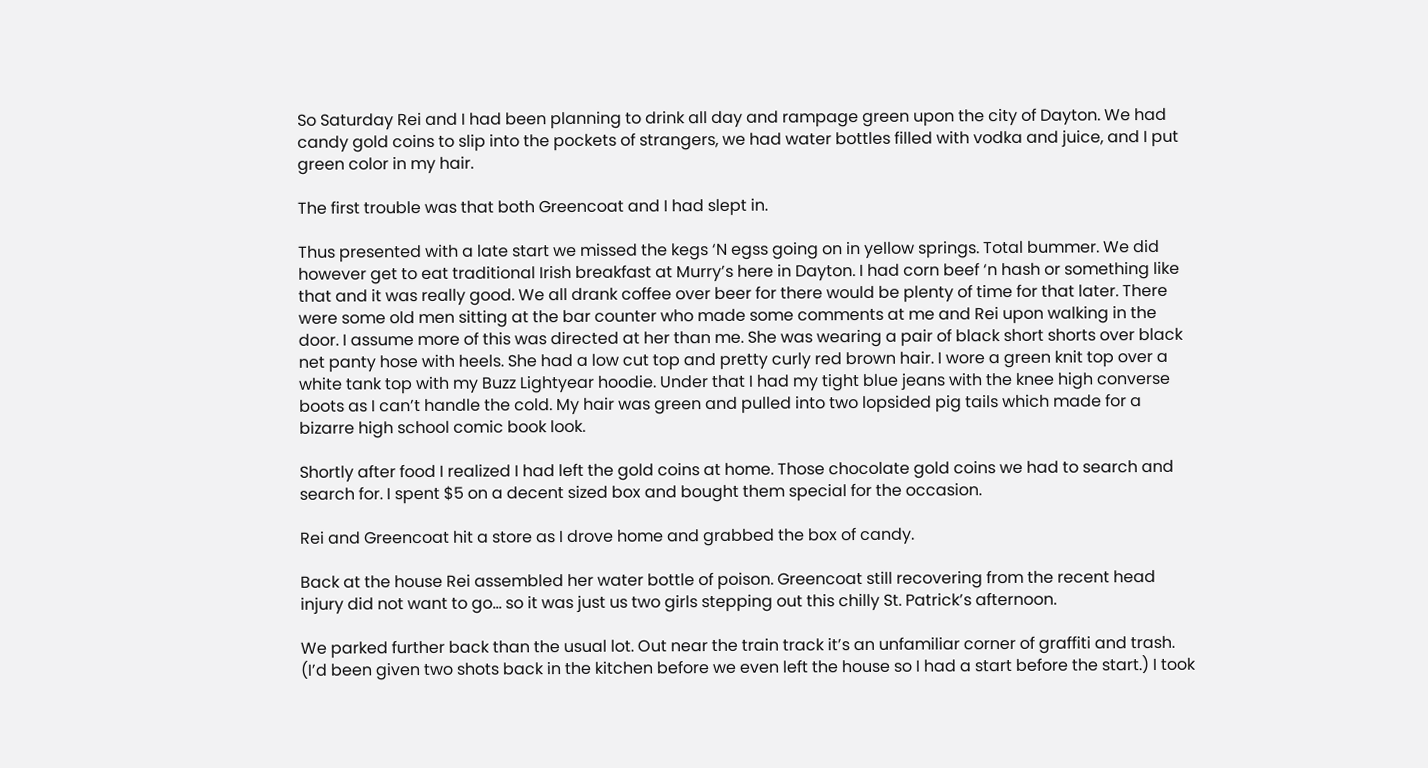So Saturday Rei and I had been planning to drink all day and rampage green upon the city of Dayton. We had candy gold coins to slip into the pockets of strangers, we had water bottles filled with vodka and juice, and I put green color in my hair.

The first trouble was that both Greencoat and I had slept in.

Thus presented with a late start we missed the kegs ‘N egss going on in yellow springs. Total bummer. We did however get to eat traditional Irish breakfast at Murry’s here in Dayton. I had corn beef ‘n hash or something like that and it was really good. We all drank coffee over beer for there would be plenty of time for that later. There were some old men sitting at the bar counter who made some comments at me and Rei upon walking in the door. I assume more of this was directed at her than me. She was wearing a pair of black short shorts over black net panty hose with heels. She had a low cut top and pretty curly red brown hair. I wore a green knit top over a white tank top with my Buzz Lightyear hoodie. Under that I had my tight blue jeans with the knee high converse boots as I can’t handle the cold. My hair was green and pulled into two lopsided pig tails which made for a bizarre high school comic book look.

Shortly after food I realized I had left the gold coins at home. Those chocolate gold coins we had to search and search for. I spent $5 on a decent sized box and bought them special for the occasion.

Rei and Greencoat hit a store as I drove home and grabbed the box of candy.

Back at the house Rei assembled her water bottle of poison. Greencoat still recovering from the recent head injury did not want to go… so it was just us two girls stepping out this chilly St. Patrick’s afternoon.

We parked further back than the usual lot. Out near the train track it’s an unfamiliar corner of graffiti and trash. (I’d been given two shots back in the kitchen before we even left the house so I had a start before the start.) I took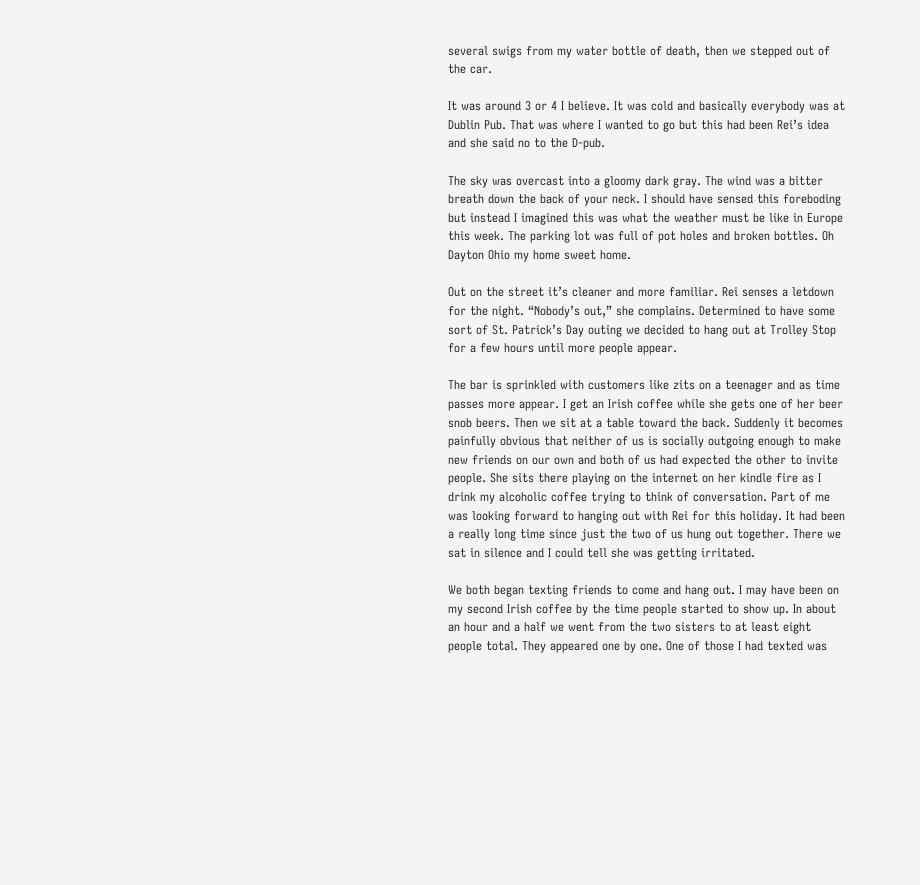several swigs from my water bottle of death, then we stepped out of the car.

It was around 3 or 4 I believe. It was cold and basically everybody was at Dublin Pub. That was where I wanted to go but this had been Rei’s idea and she said no to the D-pub.

The sky was overcast into a gloomy dark gray. The wind was a bitter breath down the back of your neck. I should have sensed this foreboding but instead I imagined this was what the weather must be like in Europe this week. The parking lot was full of pot holes and broken bottles. Oh Dayton Ohio my home sweet home.

Out on the street it’s cleaner and more familiar. Rei senses a letdown for the night. “Nobody’s out,” she complains. Determined to have some sort of St. Patrick’s Day outing we decided to hang out at Trolley Stop for a few hours until more people appear.

The bar is sprinkled with customers like zits on a teenager and as time passes more appear. I get an Irish coffee while she gets one of her beer snob beers. Then we sit at a table toward the back. Suddenly it becomes painfully obvious that neither of us is socially outgoing enough to make new friends on our own and both of us had expected the other to invite people. She sits there playing on the internet on her kindle fire as I drink my alcoholic coffee trying to think of conversation. Part of me was looking forward to hanging out with Rei for this holiday. It had been a really long time since just the two of us hung out together. There we sat in silence and I could tell she was getting irritated.

We both began texting friends to come and hang out. I may have been on my second Irish coffee by the time people started to show up. In about an hour and a half we went from the two sisters to at least eight people total. They appeared one by one. One of those I had texted was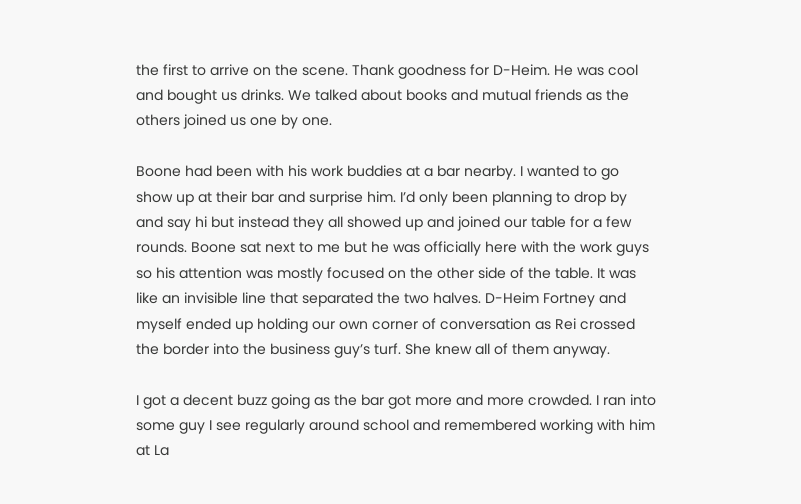the first to arrive on the scene. Thank goodness for D-Heim. He was cool and bought us drinks. We talked about books and mutual friends as the others joined us one by one.

Boone had been with his work buddies at a bar nearby. I wanted to go show up at their bar and surprise him. I’d only been planning to drop by and say hi but instead they all showed up and joined our table for a few rounds. Boone sat next to me but he was officially here with the work guys so his attention was mostly focused on the other side of the table. It was like an invisible line that separated the two halves. D-Heim Fortney and myself ended up holding our own corner of conversation as Rei crossed the border into the business guy’s turf. She knew all of them anyway.

I got a decent buzz going as the bar got more and more crowded. I ran into some guy I see regularly around school and remembered working with him at La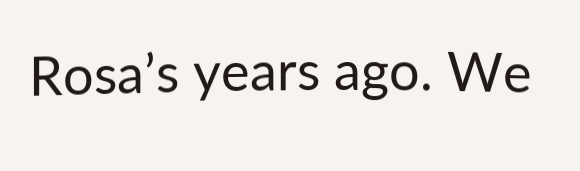Rosa’s years ago. We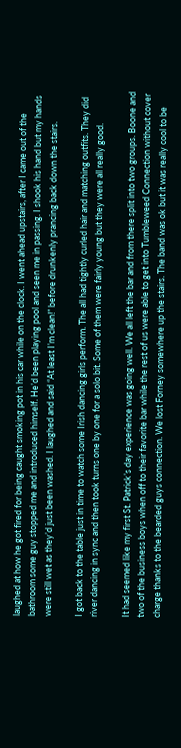laughed at how he got fired for being caught smoking pot in his car while on the clock. I went ahead upstairs, after I came out of the bathroom some guy stopped me and introduced himself. He’d been playing pool and seen me in passing. I shook his hand but my hands were still wet as they’d just been washed. I laughed and said “At least I’m clean!” before drunkenly prancing back down the stairs.

I got back to the table just in time to watch some Irish dancing girls perform. The all had tightly curled hair and matching outfits. They did river dancing in sync and then took turns one by one for a solo bit. Some of them were fairly young but they were all really good.

It had seemed like my first St. Patrick’s day experience was going well. We all left the bar and from there split into two groups. Boone and two of the business boys when off to their favorite bar while the rest of us were able to get into Tumbleweed Connection without cover charge thanks to the bearded guys connection. We lost Forney somewhere up the stairs. The band was ok but it was really cool to be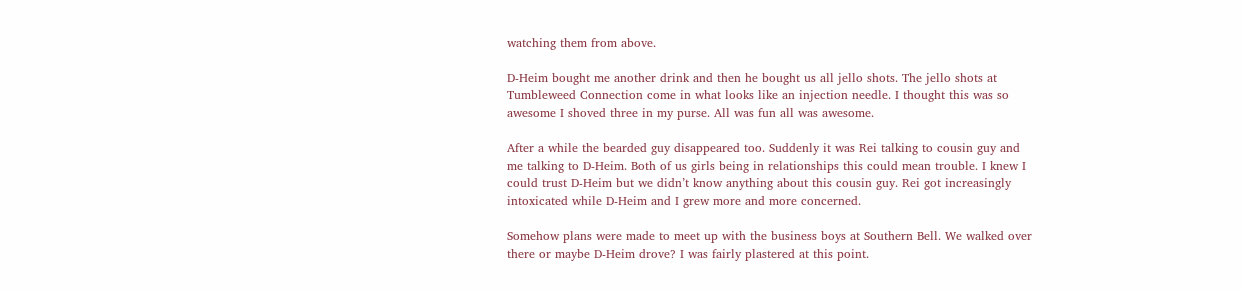watching them from above.

D-Heim bought me another drink and then he bought us all jello shots. The jello shots at Tumbleweed Connection come in what looks like an injection needle. I thought this was so awesome I shoved three in my purse. All was fun all was awesome.

After a while the bearded guy disappeared too. Suddenly it was Rei talking to cousin guy and me talking to D-Heim. Both of us girls being in relationships this could mean trouble. I knew I could trust D-Heim but we didn’t know anything about this cousin guy. Rei got increasingly intoxicated while D-Heim and I grew more and more concerned.

Somehow plans were made to meet up with the business boys at Southern Bell. We walked over there or maybe D-Heim drove? I was fairly plastered at this point.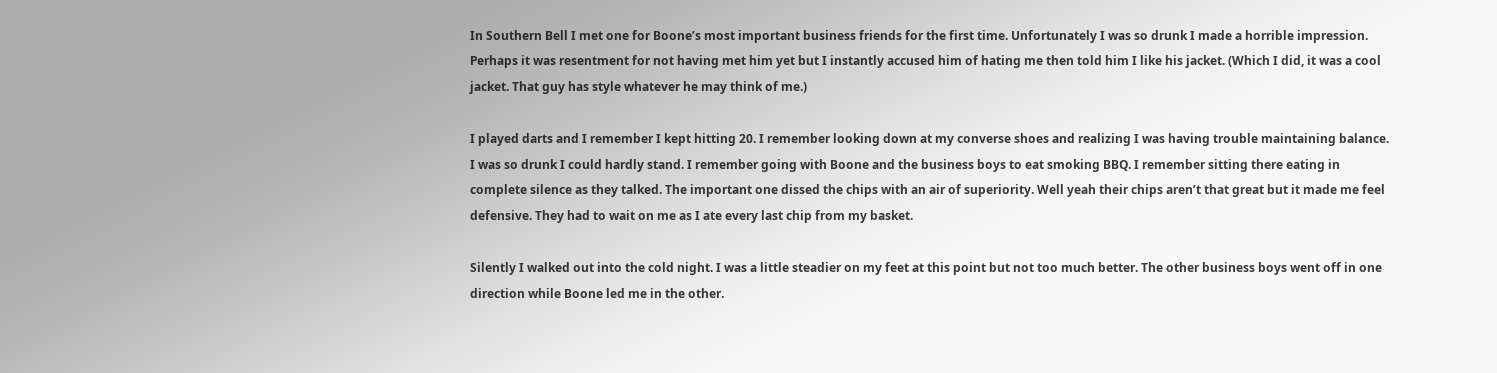In Southern Bell I met one for Boone’s most important business friends for the first time. Unfortunately I was so drunk I made a horrible impression. Perhaps it was resentment for not having met him yet but I instantly accused him of hating me then told him I like his jacket. (Which I did, it was a cool jacket. That guy has style whatever he may think of me.)

I played darts and I remember I kept hitting 20. I remember looking down at my converse shoes and realizing I was having trouble maintaining balance. I was so drunk I could hardly stand. I remember going with Boone and the business boys to eat smoking BBQ. I remember sitting there eating in complete silence as they talked. The important one dissed the chips with an air of superiority. Well yeah their chips aren’t that great but it made me feel defensive. They had to wait on me as I ate every last chip from my basket.

Silently I walked out into the cold night. I was a little steadier on my feet at this point but not too much better. The other business boys went off in one direction while Boone led me in the other.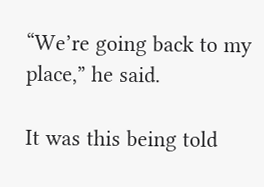“We’re going back to my place,” he said.

It was this being told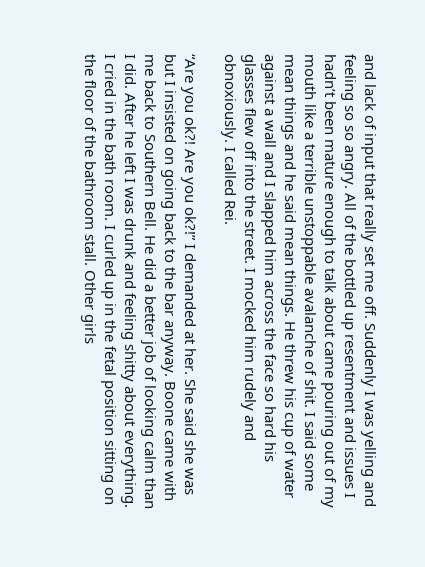and lack of input that really set me off. Suddenly I was yelling and feeling so so angry. All of the bottled up resentment and issues I hadn’t been mature enough to talk about came pouring out of my mouth like a terrible unstoppable avalanche of shit. I said some mean things and he said mean things. He threw his cup of water against a wall and I slapped him across the face so hard his glasses flew off into the street. I mocked him rudely and obnoxiously. I called Rei.

“Are you ok?! Are you ok?!” I demanded at her. She said she was but I insisted on going back to the bar anyway. Boone came with me back to Southern Bell. He did a better job of looking calm than I did. After he left I was drunk and feeling shitty about everything. I cried in the bath room. I curled up in the fetal position sitting on the floor of the bathroom stall. Other girls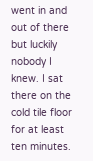went in and out of there but luckily nobody I knew. I sat there on the cold tile floor for at least ten minutes.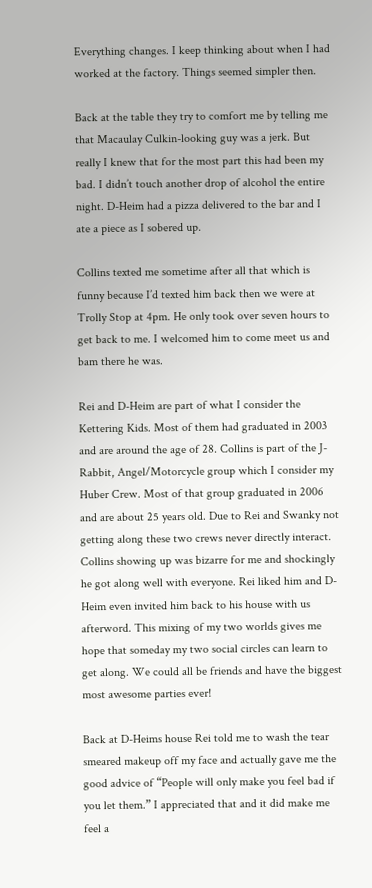Everything changes. I keep thinking about when I had worked at the factory. Things seemed simpler then.

Back at the table they try to comfort me by telling me that Macaulay Culkin-looking guy was a jerk. But really I knew that for the most part this had been my bad. I didn’t touch another drop of alcohol the entire night. D-Heim had a pizza delivered to the bar and I ate a piece as I sobered up.

Collins texted me sometime after all that which is funny because I’d texted him back then we were at Trolly Stop at 4pm. He only took over seven hours to get back to me. I welcomed him to come meet us and bam there he was.

Rei and D-Heim are part of what I consider the Kettering Kids. Most of them had graduated in 2003 and are around the age of 28. Collins is part of the J-Rabbit, Angel/Motorcycle group which I consider my Huber Crew. Most of that group graduated in 2006 and are about 25 years old. Due to Rei and Swanky not getting along these two crews never directly interact. Collins showing up was bizarre for me and shockingly he got along well with everyone. Rei liked him and D-Heim even invited him back to his house with us afterword. This mixing of my two worlds gives me hope that someday my two social circles can learn to get along. We could all be friends and have the biggest most awesome parties ever!

Back at D-Heims house Rei told me to wash the tear smeared makeup off my face and actually gave me the good advice of “People will only make you feel bad if you let them.” I appreciated that and it did make me feel a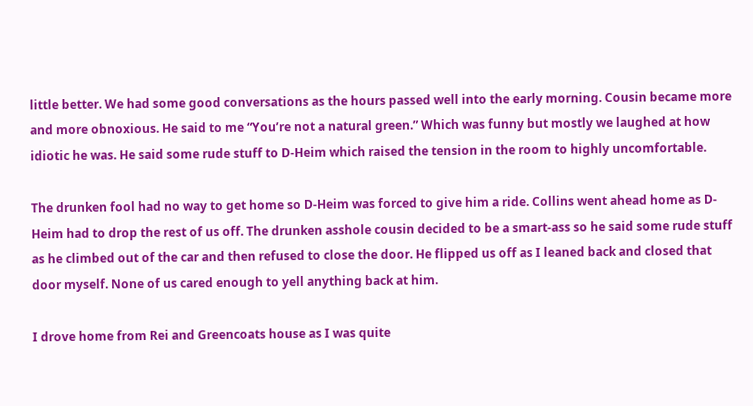little better. We had some good conversations as the hours passed well into the early morning. Cousin became more and more obnoxious. He said to me “You’re not a natural green.” Which was funny but mostly we laughed at how idiotic he was. He said some rude stuff to D-Heim which raised the tension in the room to highly uncomfortable.

The drunken fool had no way to get home so D-Heim was forced to give him a ride. Collins went ahead home as D-Heim had to drop the rest of us off. The drunken asshole cousin decided to be a smart-ass so he said some rude stuff as he climbed out of the car and then refused to close the door. He flipped us off as I leaned back and closed that door myself. None of us cared enough to yell anything back at him.

I drove home from Rei and Greencoats house as I was quite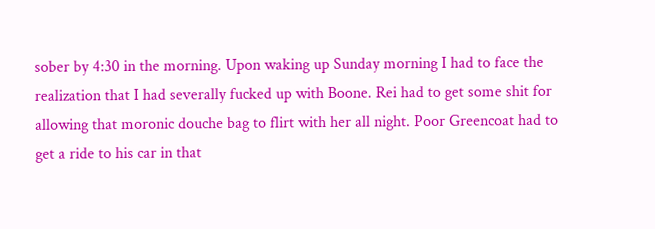sober by 4:30 in the morning. Upon waking up Sunday morning I had to face the realization that I had severally fucked up with Boone. Rei had to get some shit for allowing that moronic douche bag to flirt with her all night. Poor Greencoat had to get a ride to his car in that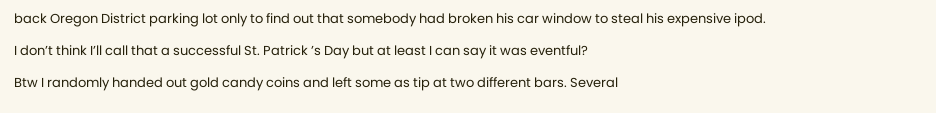back Oregon District parking lot only to find out that somebody had broken his car window to steal his expensive ipod.

I don’t think I’ll call that a successful St. Patrick ’s Day but at least I can say it was eventful?

Btw I randomly handed out gold candy coins and left some as tip at two different bars. Several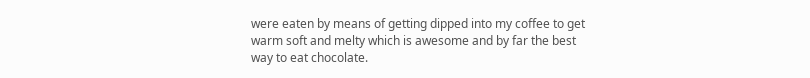were eaten by means of getting dipped into my coffee to get warm soft and melty which is awesome and by far the best way to eat chocolate.